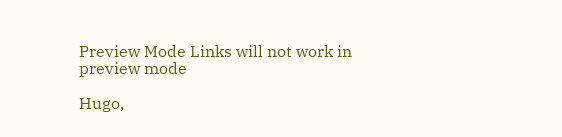Preview Mode Links will not work in preview mode

Hugo,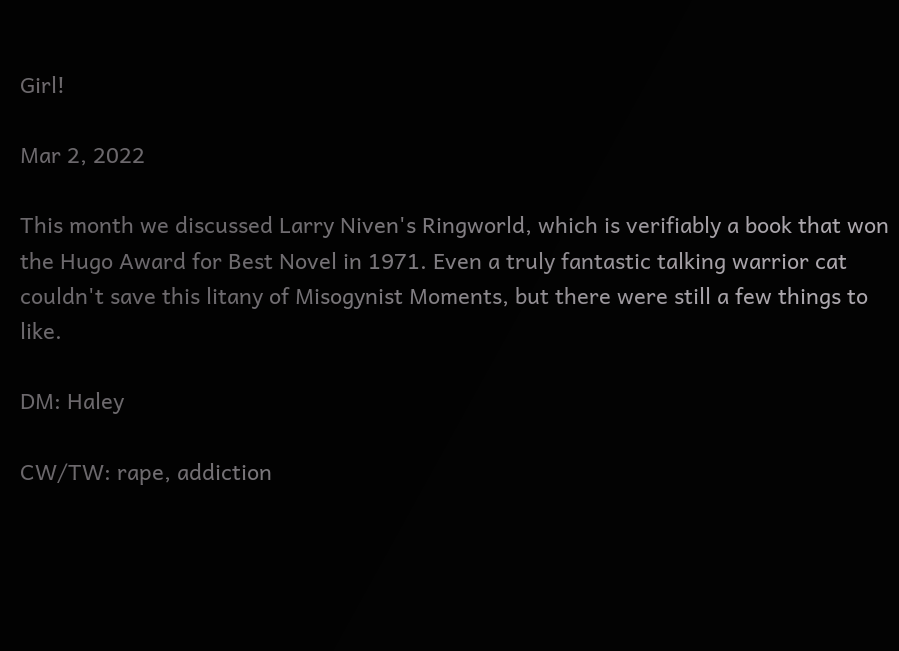Girl!

Mar 2, 2022

This month we discussed Larry Niven's Ringworld, which is verifiably a book that won the Hugo Award for Best Novel in 1971. Even a truly fantastic talking warrior cat couldn't save this litany of Misogynist Moments, but there were still a few things to like.

DM: Haley

CW/TW: rape, addiction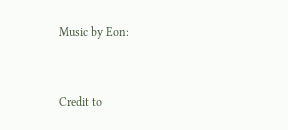Music by Eon:


Credit to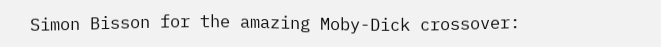Simon Bisson for the amazing Moby-Dick crossover: